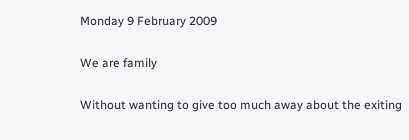Monday 9 February 2009

We are family

Without wanting to give too much away about the exiting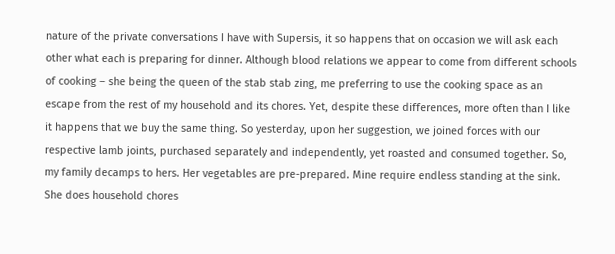nature of the private conversations I have with Supersis, it so happens that on occasion we will ask each other what each is preparing for dinner. Although blood relations we appear to come from different schools of cooking – she being the queen of the stab stab zing, me preferring to use the cooking space as an escape from the rest of my household and its chores. Yet, despite these differences, more often than I like it happens that we buy the same thing. So yesterday, upon her suggestion, we joined forces with our respective lamb joints, purchased separately and independently, yet roasted and consumed together. So, my family decamps to hers. Her vegetables are pre-prepared. Mine require endless standing at the sink. She does household chores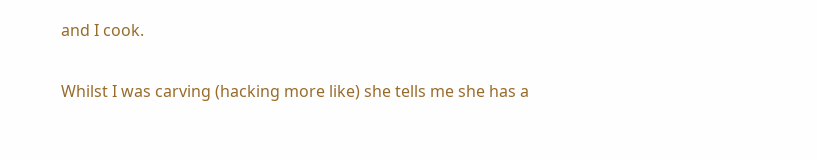and I cook.

Whilst I was carving (hacking more like) she tells me she has a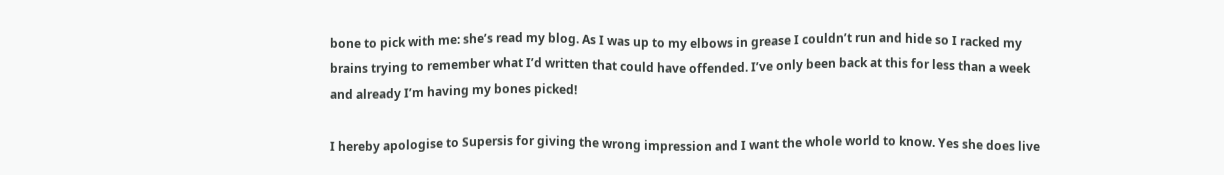bone to pick with me: she’s read my blog. As I was up to my elbows in grease I couldn’t run and hide so I racked my brains trying to remember what I’d written that could have offended. I’ve only been back at this for less than a week and already I’m having my bones picked!

I hereby apologise to Supersis for giving the wrong impression and I want the whole world to know. Yes she does live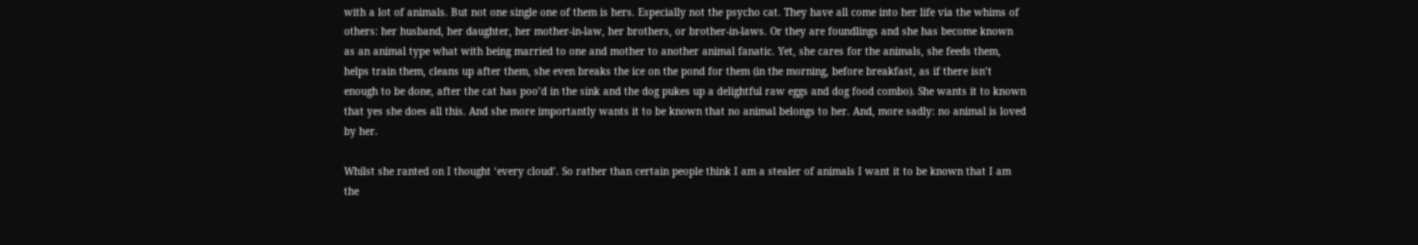with a lot of animals. But not one single one of them is hers. Especially not the psycho cat. They have all come into her life via the whims of others: her husband, her daughter, her mother-in-law, her brothers, or brother-in-laws. Or they are foundlings and she has become known as an animal type what with being married to one and mother to another animal fanatic. Yet, she cares for the animals, she feeds them, helps train them, cleans up after them, she even breaks the ice on the pond for them (in the morning, before breakfast, as if there isn’t enough to be done, after the cat has poo’d in the sink and the dog pukes up a delightful raw eggs and dog food combo). She wants it to known that yes she does all this. And she more importantly wants it to be known that no animal belongs to her. And, more sadly: no animal is loved by her.

Whilst she ranted on I thought ‘every cloud’. So rather than certain people think I am a stealer of animals I want it to be known that I am the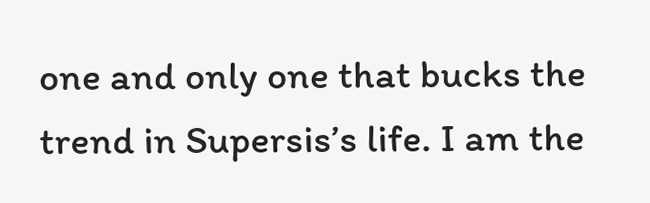one and only one that bucks the trend in Supersis’s life. I am the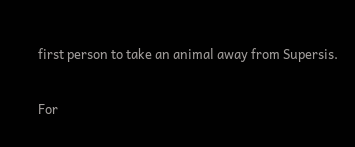first person to take an animal away from Supersis.

For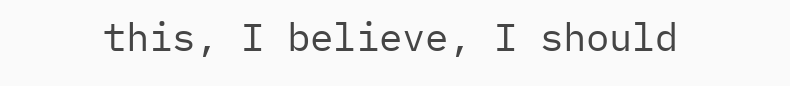this, I believe, I should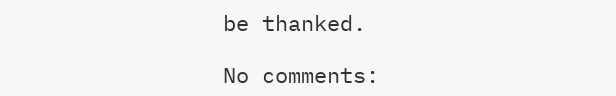be thanked.

No comments: